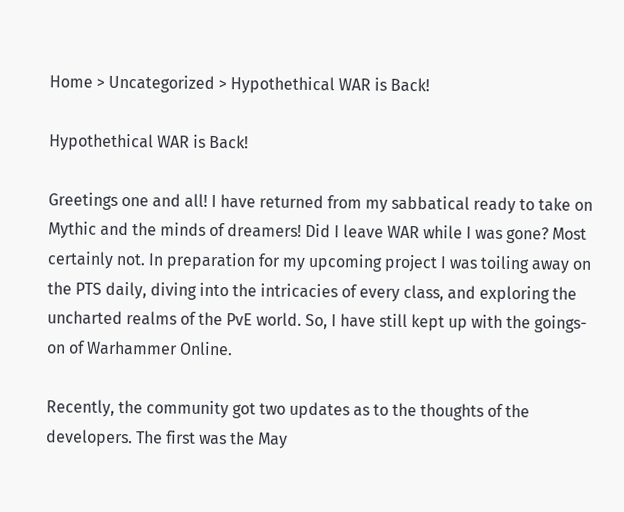Home > Uncategorized > Hypothethical WAR is Back!

Hypothethical WAR is Back!

Greetings one and all! I have returned from my sabbatical ready to take on Mythic and the minds of dreamers! Did I leave WAR while I was gone? Most certainly not. In preparation for my upcoming project I was toiling away on the PTS daily, diving into the intricacies of every class, and exploring the uncharted realms of the PvE world. So, I have still kept up with the goings-on of Warhammer Online.

Recently, the community got two updates as to the thoughts of the developers. The first was the May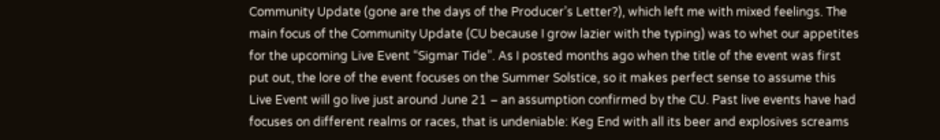Community Update (gone are the days of the Producer’s Letter?), which left me with mixed feelings. The main focus of the Community Update (CU because I grow lazier with the typing) was to whet our appetites for the upcoming Live Event “Sigmar Tide”. As I posted months ago when the title of the event was first put out, the lore of the event focuses on the Summer Solstice, so it makes perfect sense to assume this Live Event will go live just around June 21 – an assumption confirmed by the CU. Past live events have had focuses on different realms or races, that is undeniable: Keg End with all its beer and explosives screams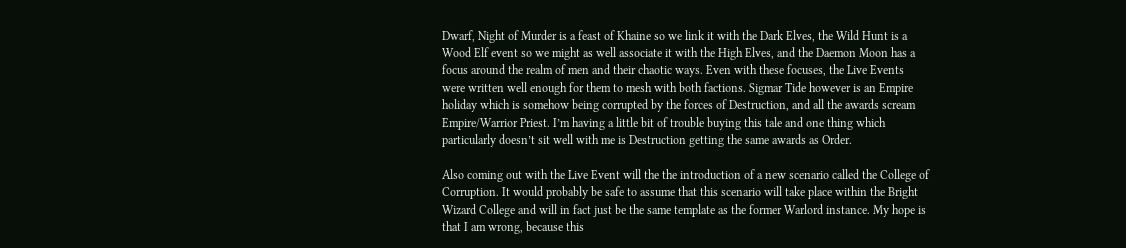Dwarf, Night of Murder is a feast of Khaine so we link it with the Dark Elves, the Wild Hunt is a Wood Elf event so we might as well associate it with the High Elves, and the Daemon Moon has a focus around the realm of men and their chaotic ways. Even with these focuses, the Live Events were written well enough for them to mesh with both factions. Sigmar Tide however is an Empire holiday which is somehow being corrupted by the forces of Destruction, and all the awards scream Empire/Warrior Priest. I’m having a little bit of trouble buying this tale and one thing which particularly doesn’t sit well with me is Destruction getting the same awards as Order.

Also coming out with the Live Event will the the introduction of a new scenario called the College of Corruption. It would probably be safe to assume that this scenario will take place within the Bright Wizard College and will in fact just be the same template as the former Warlord instance. My hope is that I am wrong, because this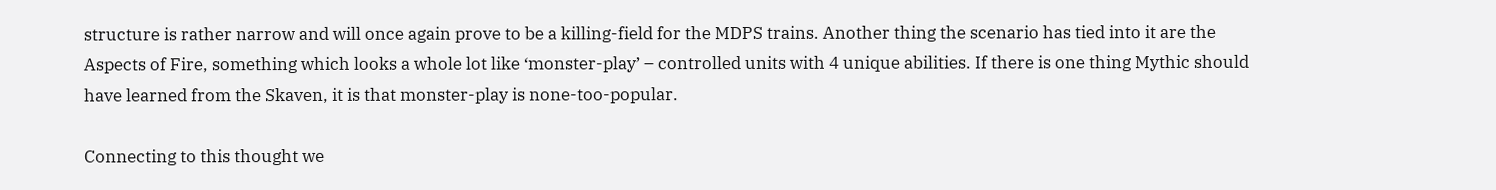structure is rather narrow and will once again prove to be a killing-field for the MDPS trains. Another thing the scenario has tied into it are the Aspects of Fire, something which looks a whole lot like ‘monster-play’ – controlled units with 4 unique abilities. If there is one thing Mythic should have learned from the Skaven, it is that monster-play is none-too-popular.

Connecting to this thought we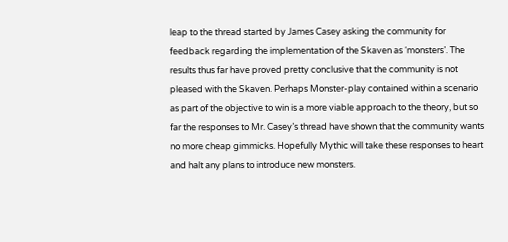leap to the thread started by James Casey asking the community for feedback regarding the implementation of the Skaven as ‘monsters’. The results thus far have proved pretty conclusive that the community is not pleased with the Skaven. Perhaps Monster-play contained within a scenario as part of the objective to win is a more viable approach to the theory, but so far the responses to Mr. Casey’s thread have shown that the community wants no more cheap gimmicks. Hopefully Mythic will take these responses to heart and halt any plans to introduce new monsters.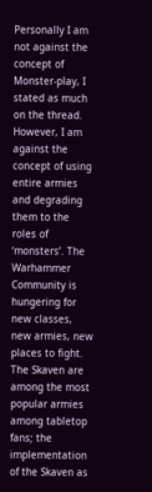Personally I am not against the concept of Monster-play, I stated as much on the thread. However, I am against the concept of using entire armies and degrading them to the roles of ‘monsters’. The Warhammer Community is hungering for new classes, new armies, new places to fight. The Skaven are among the most popular armies among tabletop fans; the implementation of the Skaven as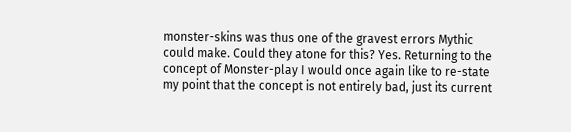monster-skins was thus one of the gravest errors Mythic could make. Could they atone for this? Yes. Returning to the concept of Monster-play I would once again like to re-state my point that the concept is not entirely bad, just its current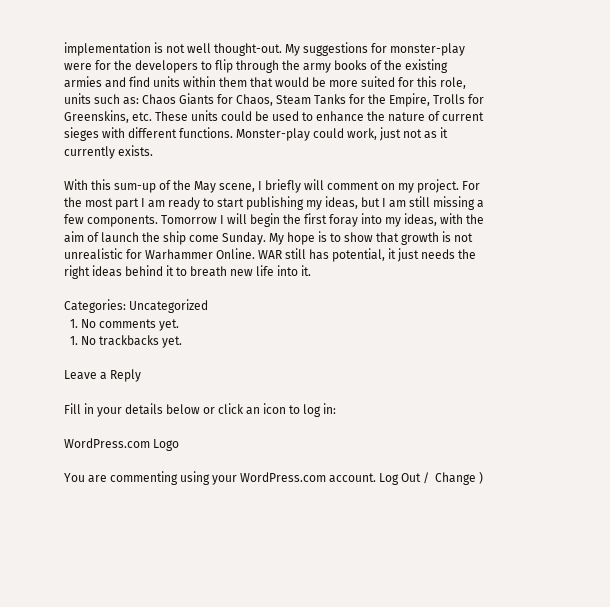implementation is not well thought-out. My suggestions for monster-play were for the developers to flip through the army books of the existing armies and find units within them that would be more suited for this role, units such as: Chaos Giants for Chaos, Steam Tanks for the Empire, Trolls for Greenskins, etc. These units could be used to enhance the nature of current sieges with different functions. Monster-play could work, just not as it currently exists.

With this sum-up of the May scene, I briefly will comment on my project. For the most part I am ready to start publishing my ideas, but I am still missing a few components. Tomorrow I will begin the first foray into my ideas, with the aim of launch the ship come Sunday. My hope is to show that growth is not unrealistic for Warhammer Online. WAR still has potential, it just needs the right ideas behind it to breath new life into it.

Categories: Uncategorized
  1. No comments yet.
  1. No trackbacks yet.

Leave a Reply

Fill in your details below or click an icon to log in:

WordPress.com Logo

You are commenting using your WordPress.com account. Log Out /  Change )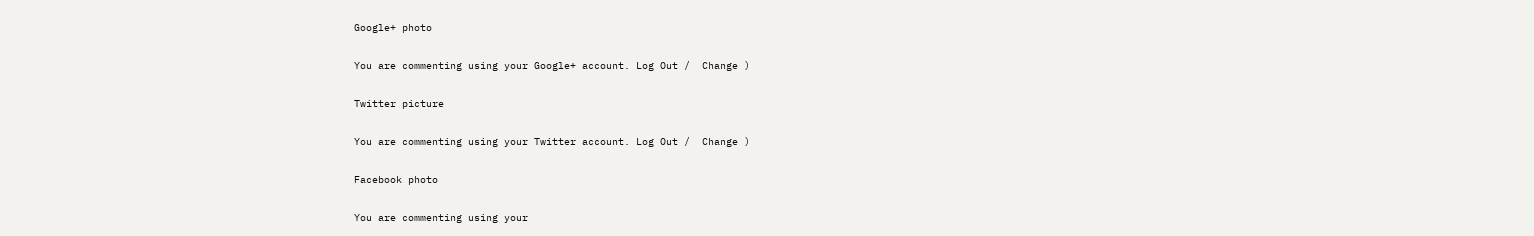Google+ photo

You are commenting using your Google+ account. Log Out /  Change )

Twitter picture

You are commenting using your Twitter account. Log Out /  Change )

Facebook photo

You are commenting using your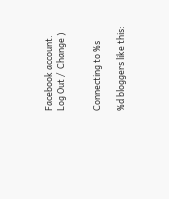Facebook account. Log Out /  Change )


Connecting to %s

%d bloggers like this: